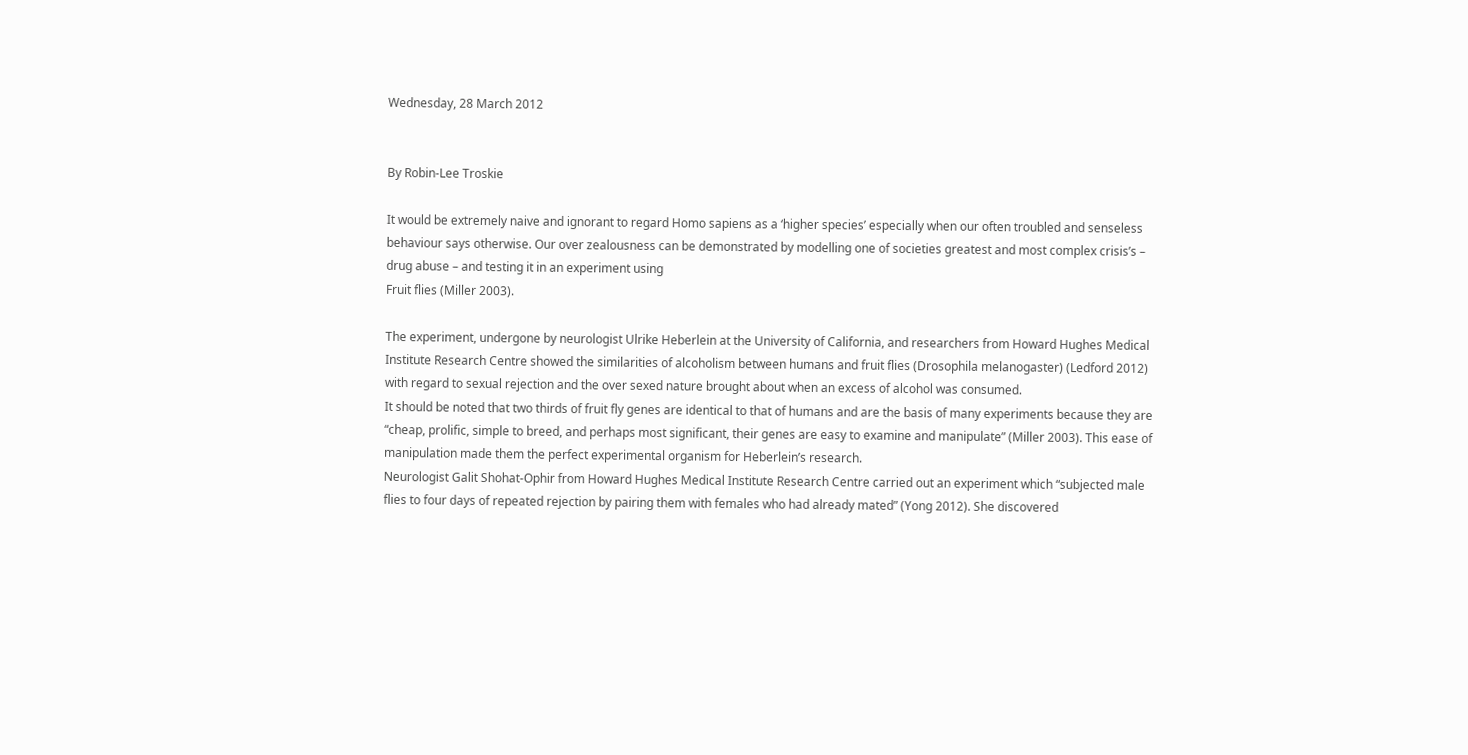Wednesday, 28 March 2012


By Robin-Lee Troskie

It would be extremely naive and ignorant to regard Homo sapiens as a ‘higher species’ especially when our often troubled and senseless behaviour says otherwise. Our over zealousness can be demonstrated by modelling one of societies greatest and most complex crisis’s – drug abuse – and testing it in an experiment using
Fruit flies (Miller 2003).

The experiment, undergone by neurologist Ulrike Heberlein at the University of California, and researchers from Howard Hughes Medical Institute Research Centre showed the similarities of alcoholism between humans and fruit flies (Drosophila melanogaster) (Ledford 2012) with regard to sexual rejection and the over sexed nature brought about when an excess of alcohol was consumed.
It should be noted that two thirds of fruit fly genes are identical to that of humans and are the basis of many experiments because they are “cheap, prolific, simple to breed, and perhaps most significant, their genes are easy to examine and manipulate” (Miller 2003). This ease of manipulation made them the perfect experimental organism for Heberlein’s research.
Neurologist Galit Shohat-Ophir from Howard Hughes Medical Institute Research Centre carried out an experiment which “subjected male flies to four days of repeated rejection by pairing them with females who had already mated” (Yong 2012). She discovered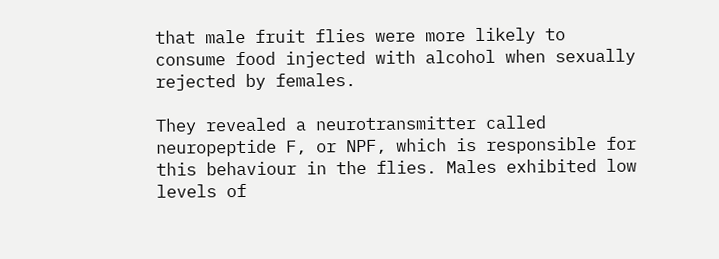that male fruit flies were more likely to consume food injected with alcohol when sexually rejected by females.

They revealed a neurotransmitter called neuropeptide F, or NPF, which is responsible for this behaviour in the flies. Males exhibited low levels of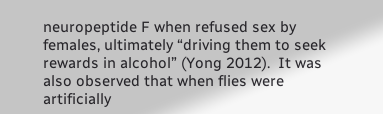neuropeptide F when refused sex by females, ultimately “driving them to seek rewards in alcohol” (Yong 2012).  It was also observed that when flies were artificially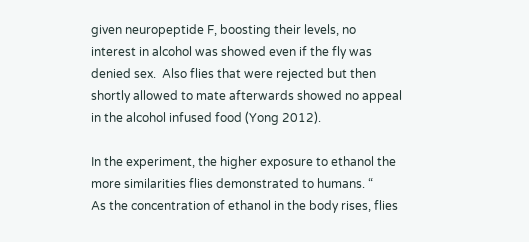given neuropeptide F, boosting their levels, no interest in alcohol was showed even if the fly was denied sex.  Also flies that were rejected but then shortly allowed to mate afterwards showed no appeal in the alcohol infused food (Yong 2012).

In the experiment, the higher exposure to ethanol the more similarities flies demonstrated to humans. “
As the concentration of ethanol in the body rises, flies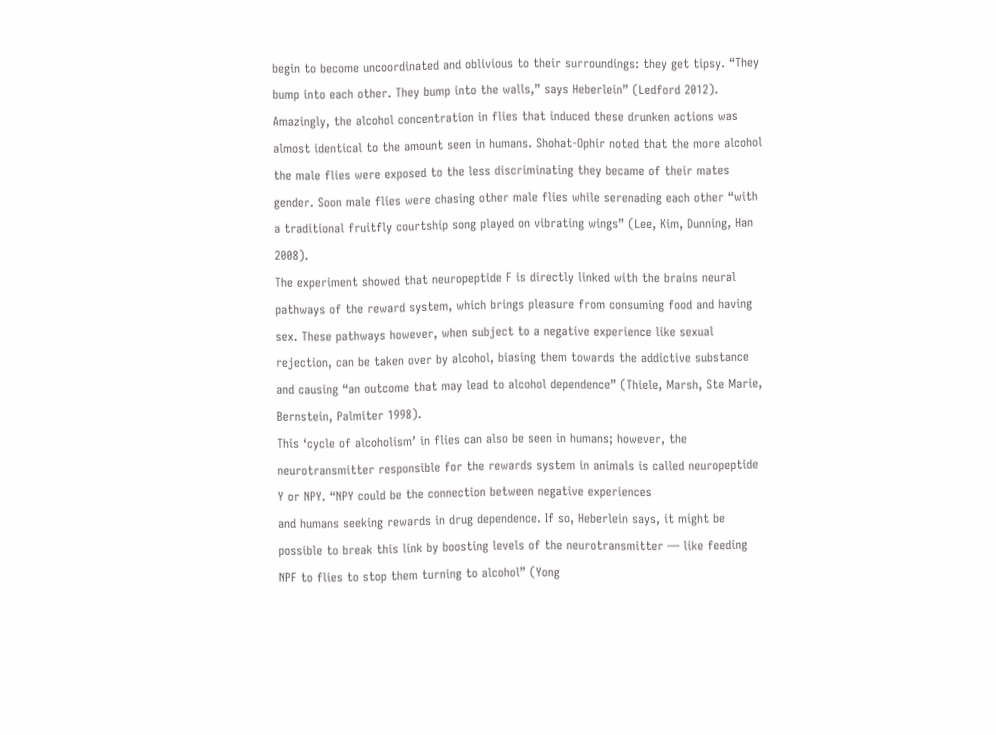begin to become uncoordinated and oblivious to their surroundings: they get tipsy. “They bump into each other. They bump into the walls,” says Heberlein” (Ledford 2012). Amazingly, the alcohol concentration in flies that induced these drunken actions was almost identical to the amount seen in humans. Shohat-Ophir noted that the more alcohol the male flies were exposed to the less discriminating they became of their mates gender. Soon male flies were chasing other male flies while serenading each other “with a traditional fruitfly courtship song played on vibrating wings” (Lee, Kim, Dunning, Han 2008).
The experiment showed that neuropeptide F is directly linked with the brains neural pathways of the reward system, which brings pleasure from consuming food and having sex. These pathways however, when subject to a negative experience like sexual rejection, can be taken over by alcohol, biasing them towards the addictive substance and causing “an outcome that may lead to alcohol dependence” (Thiele, Marsh, Ste Marie, Bernstein, Palmiter 1998).
This ‘cycle of alcoholism’ in flies can also be seen in humans; however, the neurotransmitter responsible for the rewards system in animals is called neuropeptide Y or NPY. “NPY could be the connection between negative experiences
and humans seeking rewards in drug dependence. If so, Heberlein says, it might be possible to break this link by boosting levels of the neurotransmitter — like feeding NPF to flies to stop them turning to alcohol” (Yong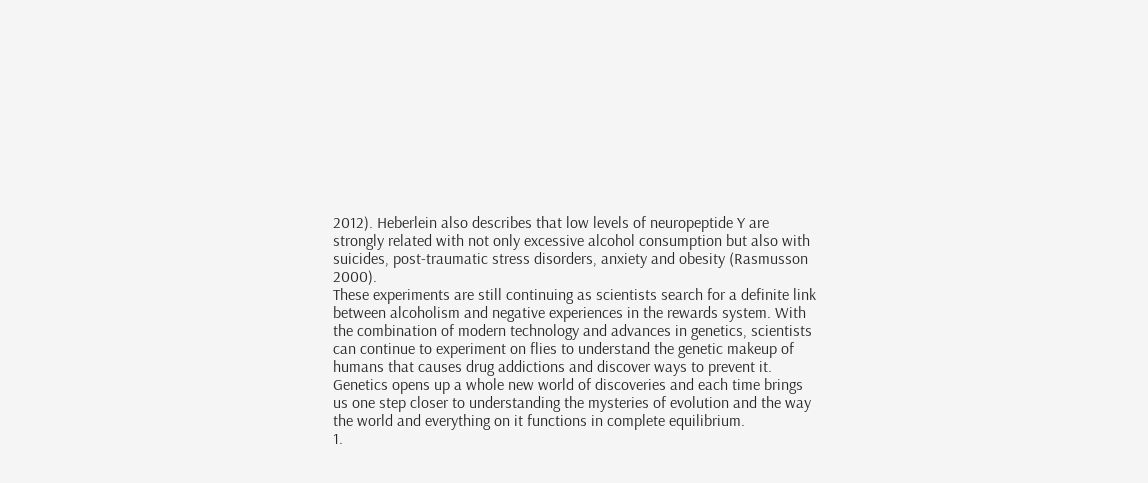2012). Heberlein also describes that low levels of neuropeptide Y are strongly related with not only excessive alcohol consumption but also with suicides, post-traumatic stress disorders, anxiety and obesity (Rasmusson 2000).
These experiments are still continuing as scientists search for a definite link between alcoholism and negative experiences in the rewards system. With the combination of modern technology and advances in genetics, scientists can continue to experiment on flies to understand the genetic makeup of humans that causes drug addictions and discover ways to prevent it. Genetics opens up a whole new world of discoveries and each time brings us one step closer to understanding the mysteries of evolution and the way the world and everything on it functions in complete equilibrium.
1.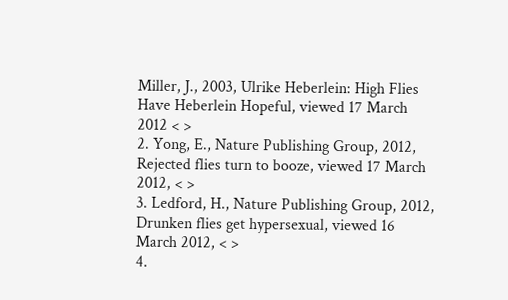Miller, J., 2003, Ulrike Heberlein: High Flies Have Heberlein Hopeful, viewed 17 March 2012 < >
2. Yong, E., Nature Publishing Group, 2012, Rejected flies turn to booze, viewed 17 March 2012, < >
3. Ledford, H., Nature Publishing Group, 2012, Drunken flies get hypersexual, viewed 16 March 2012, < >
4.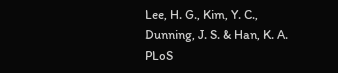Lee, H. G., Kim, Y. C., Dunning, J. S. & Han, K. A. PLoS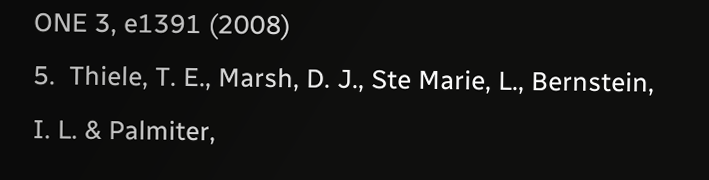ONE 3, e1391 (2008)
5.  Thiele, T. E., Marsh, D. J., Ste Marie, L., Bernstein, I. L. & Palmiter,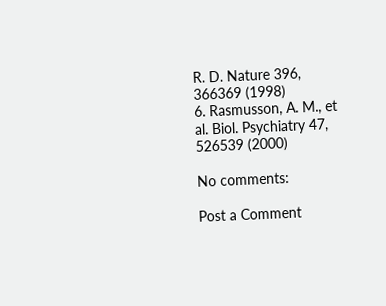R. D. Nature 396, 366369 (1998)
6. Rasmusson, A. M., et al. Biol. Psychiatry 47, 526539 (2000)

No comments:

Post a Comment